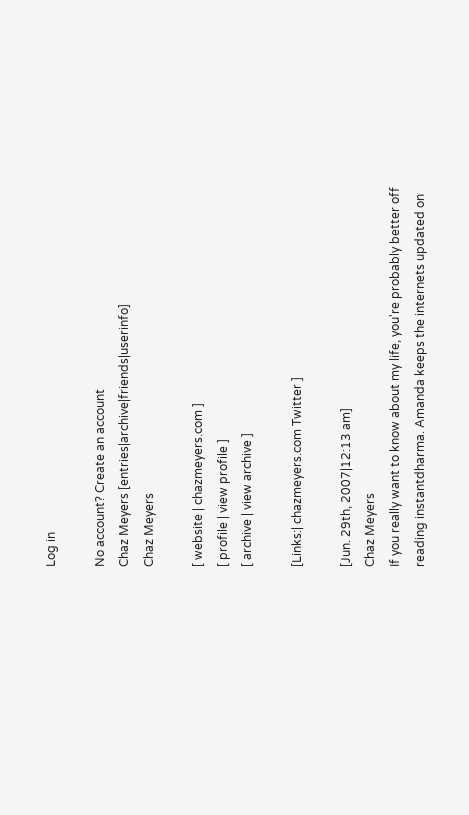Log in

No account? Create an account
Chaz Meyers [entries|archive|friends|userinfo]
Chaz Meyers

[ website | chazmeyers.com ]
[ profile | view profile ]
[ archive | view archive ]

[Links:| chazmeyers.com Twitter ]

[Jun. 29th, 2007|12:13 am]
Chaz Meyers
If you really want to know about my life, you're probably better off reading instantdharma. Amanda keeps the internets updated on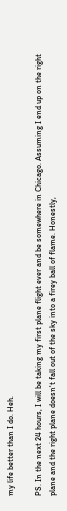my life better than I do. Heh.

PS. In the next 24 hours, I will be taking my first plane flight ever and be somewhere in Chicago. Assuming I end up on the right plane and the right plane doesn't fall out of the sky into a firey ball of flame. Honestly,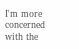I'm more concerned with the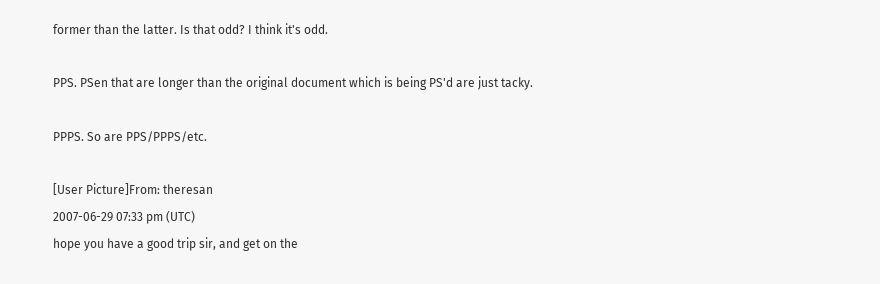former than the latter. Is that odd? I think it's odd.

PPS. PSen that are longer than the original document which is being PS'd are just tacky.

PPPS. So are PPS/PPPS/etc.

[User Picture]From: theresan
2007-06-29 07:33 pm (UTC)
hope you have a good trip sir, and get on the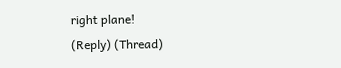right plane!
(Reply) (Thread)